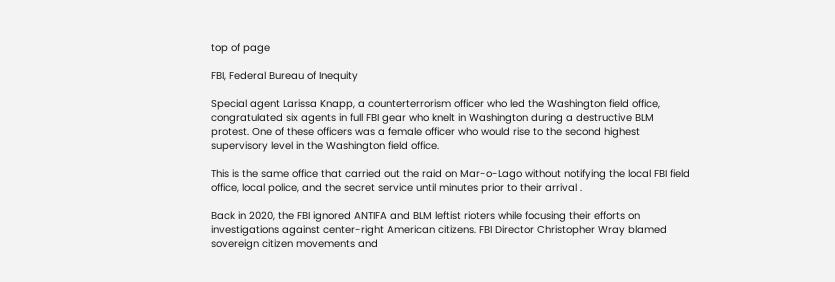top of page

FBI, Federal Bureau of Inequity

Special agent Larissa Knapp, a counterterrorism officer who led the Washington field office, congratulated six agents in full FBI gear who knelt in Washington during a destructive BLM protest. One of these officers was a female officer who would rise to the second highest supervisory level in the Washington field office.

This is the same office that carried out the raid on Mar-o-Lago without notifying the local FBI field office, local police, and the secret service until minutes prior to their arrival .

Back in 2020, the FBI ignored ANTIFA and BLM leftist rioters while focusing their efforts on investigations against center-right American citizens. FBI Director Christopher Wray blamed sovereign citizen movements and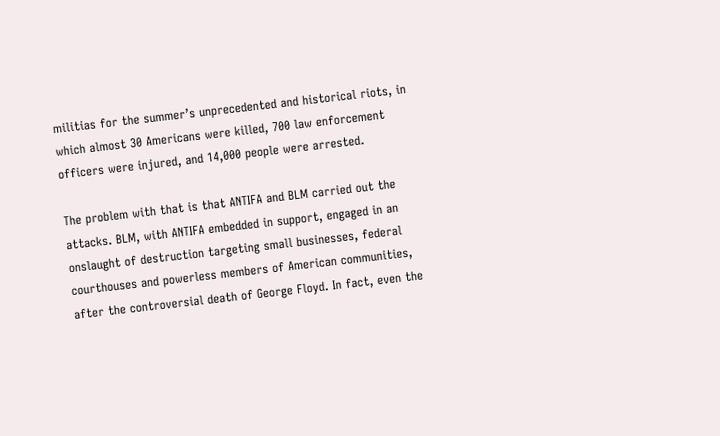militias for the summer’s unprecedented and historical riots, in which almost 30 Americans were killed, 700 law enforcement officers were injured, and 14,000 people were arrested.

The problem with that is that ANTIFA and BLM carried out the attacks. BLM, with ANTIFA embedded in support, engaged in an onslaught of destruction targeting small businesses, federal courthouses and powerless members of American communities, after the controversial death of George Floyd. In fact, even the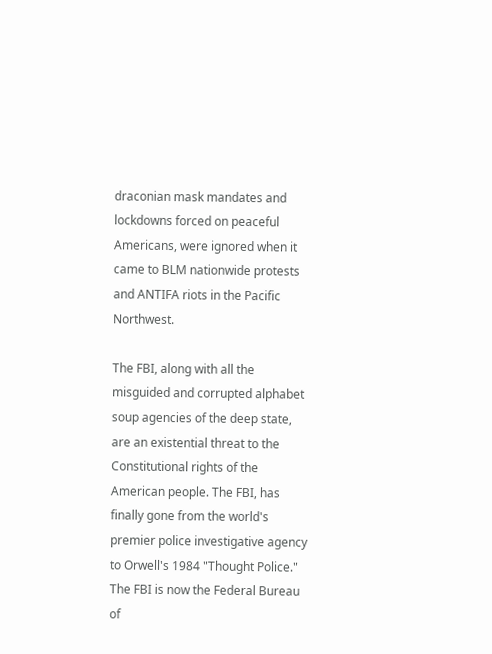draconian mask mandates and lockdowns forced on peaceful Americans, were ignored when it came to BLM nationwide protests and ANTIFA riots in the Pacific Northwest.

The FBI, along with all the misguided and corrupted alphabet soup agencies of the deep state, are an existential threat to the Constitutional rights of the American people. The FBI, has finally gone from the world's premier police investigative agency to Orwell's 1984 "Thought Police." The FBI is now the Federal Bureau of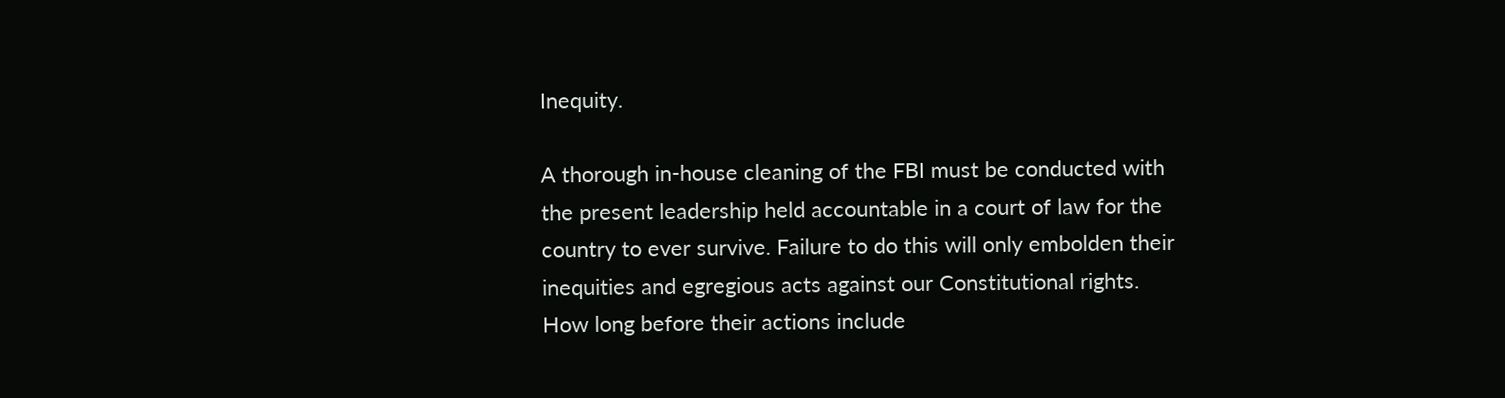Inequity.

A thorough in-house cleaning of the FBI must be conducted with the present leadership held accountable in a court of law for the country to ever survive. Failure to do this will only embolden their inequities and egregious acts against our Constitutional rights. How long before their actions include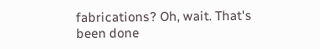fabrications? Oh, wait. That's been done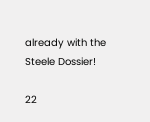already with the Steele Dossier!

22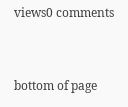views0 comments


bottom of page